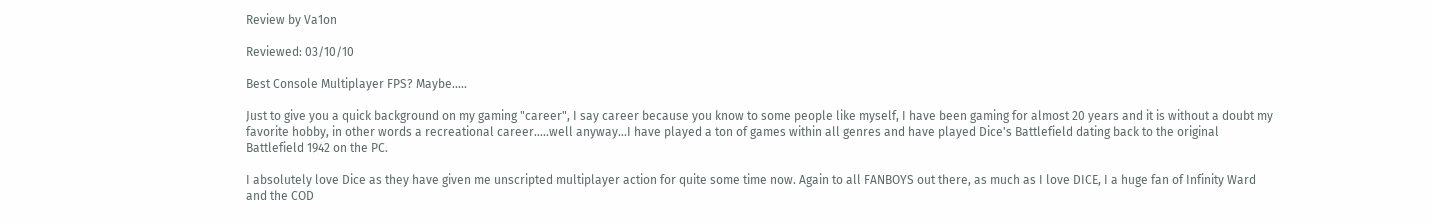Review by Va1on

Reviewed: 03/10/10

Best Console Multiplayer FPS? Maybe.....

Just to give you a quick background on my gaming "career", I say career because you know to some people like myself, I have been gaming for almost 20 years and it is without a doubt my favorite hobby, in other words a recreational career.....well anyway...I have played a ton of games within all genres and have played Dice's Battlefield dating back to the original Battlefield 1942 on the PC.

I absolutely love Dice as they have given me unscripted multiplayer action for quite some time now. Again to all FANBOYS out there, as much as I love DICE, I a huge fan of Infinity Ward and the COD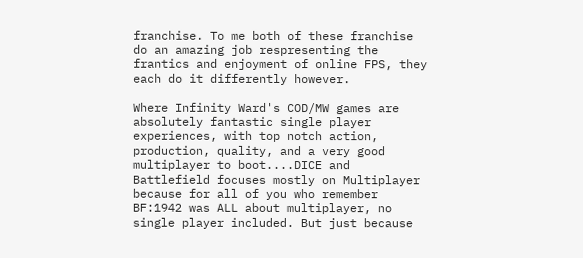franchise. To me both of these franchise do an amazing job respresenting the frantics and enjoyment of online FPS, they each do it differently however.

Where Infinity Ward's COD/MW games are absolutely fantastic single player experiences, with top notch action, production, quality, and a very good multiplayer to boot....DICE and Battlefield focuses mostly on Multiplayer because for all of you who remember BF:1942 was ALL about multiplayer, no single player included. But just because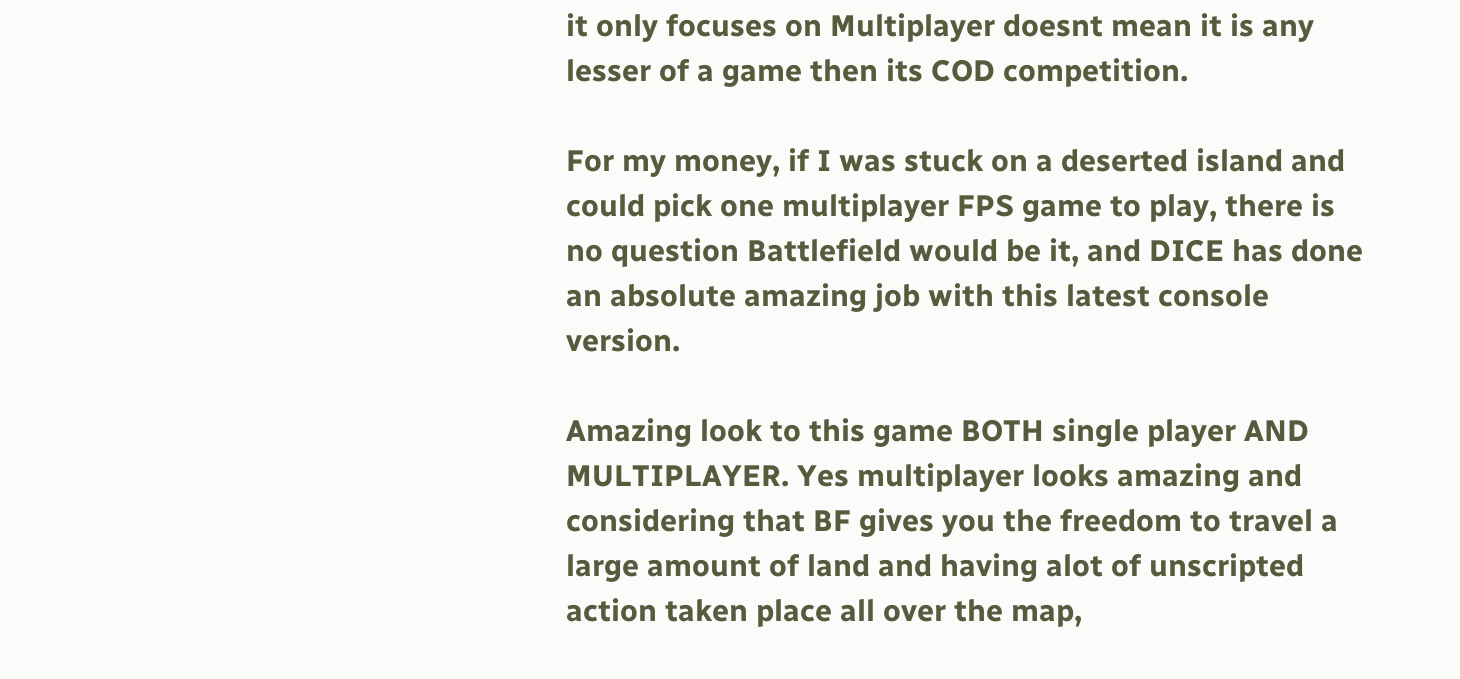it only focuses on Multiplayer doesnt mean it is any lesser of a game then its COD competition.

For my money, if I was stuck on a deserted island and could pick one multiplayer FPS game to play, there is no question Battlefield would be it, and DICE has done an absolute amazing job with this latest console version.

Amazing look to this game BOTH single player AND MULTIPLAYER. Yes multiplayer looks amazing and considering that BF gives you the freedom to travel a large amount of land and having alot of unscripted action taken place all over the map,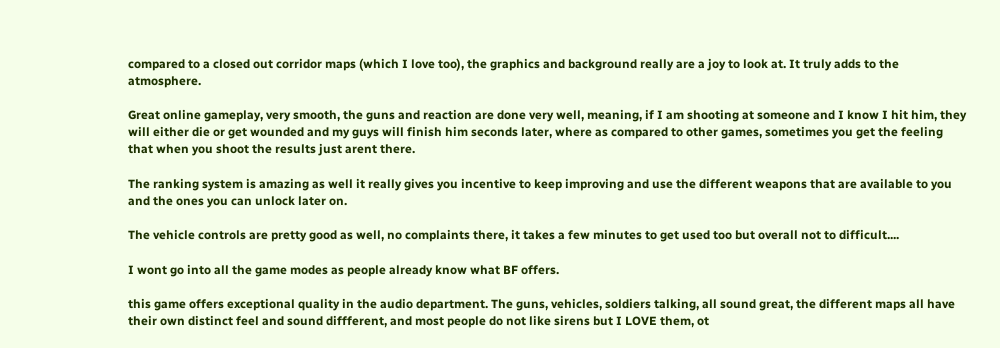compared to a closed out corridor maps (which I love too), the graphics and background really are a joy to look at. It truly adds to the atmosphere.

Great online gameplay, very smooth, the guns and reaction are done very well, meaning, if I am shooting at someone and I know I hit him, they will either die or get wounded and my guys will finish him seconds later, where as compared to other games, sometimes you get the feeling that when you shoot the results just arent there.

The ranking system is amazing as well it really gives you incentive to keep improving and use the different weapons that are available to you and the ones you can unlock later on.

The vehicle controls are pretty good as well, no complaints there, it takes a few minutes to get used too but overall not to difficult....

I wont go into all the game modes as people already know what BF offers.

this game offers exceptional quality in the audio department. The guns, vehicles, soldiers talking, all sound great, the different maps all have their own distinct feel and sound diffferent, and most people do not like sirens but I LOVE them, ot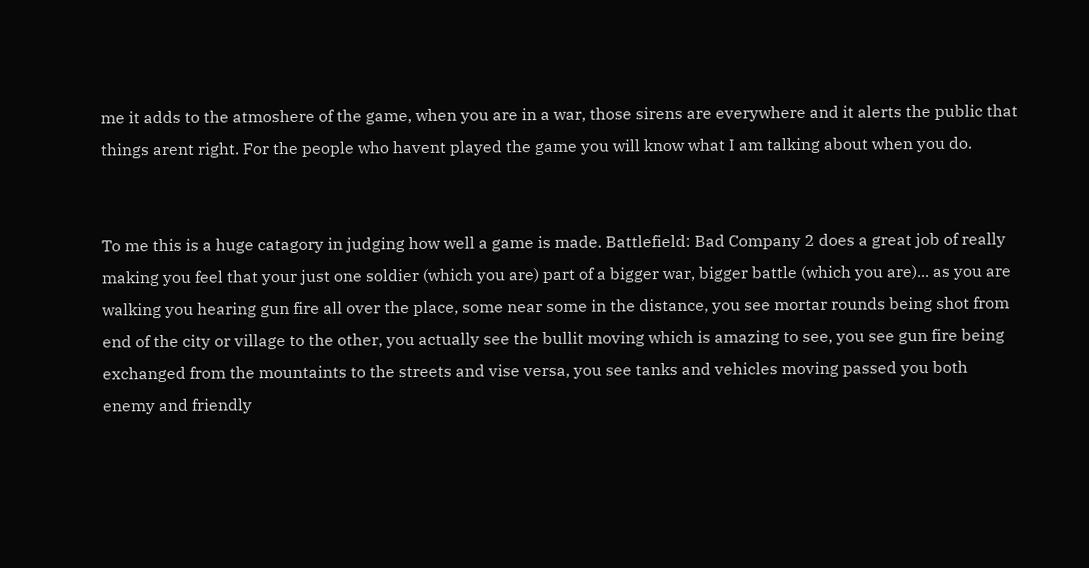me it adds to the atmoshere of the game, when you are in a war, those sirens are everywhere and it alerts the public that things arent right. For the people who havent played the game you will know what I am talking about when you do.


To me this is a huge catagory in judging how well a game is made. Battlefield: Bad Company 2 does a great job of really making you feel that your just one soldier (which you are) part of a bigger war, bigger battle (which you are)... as you are walking you hearing gun fire all over the place, some near some in the distance, you see mortar rounds being shot from end of the city or village to the other, you actually see the bullit moving which is amazing to see, you see gun fire being exchanged from the mountaints to the streets and vise versa, you see tanks and vehicles moving passed you both enemy and friendly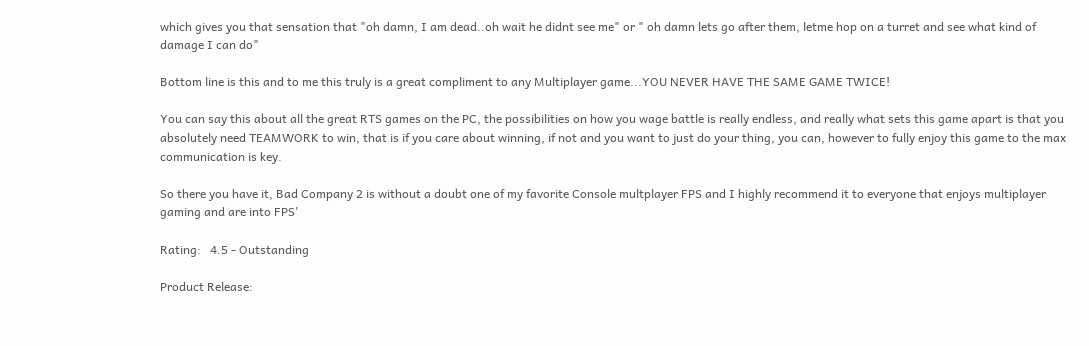which gives you that sensation that "oh damn, I am dead..oh wait he didnt see me" or " oh damn lets go after them, letme hop on a turret and see what kind of damage I can do"

Bottom line is this and to me this truly is a great compliment to any Multiplayer game...YOU NEVER HAVE THE SAME GAME TWICE!

You can say this about all the great RTS games on the PC, the possibilities on how you wage battle is really endless, and really what sets this game apart is that you absolutely need TEAMWORK to win, that is if you care about winning, if not and you want to just do your thing, you can, however to fully enjoy this game to the max communication is key.

So there you have it, Bad Company 2 is without a doubt one of my favorite Console multplayer FPS and I highly recommend it to everyone that enjoys multiplayer gaming and are into FPS'

Rating:   4.5 - Outstanding

Product Release: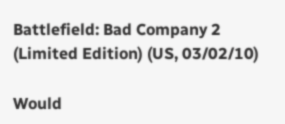Battlefield: Bad Company 2 (Limited Edition) (US, 03/02/10)

Would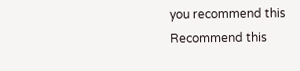you recommend this
Recommend this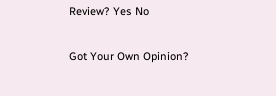Review? Yes No

Got Your Own Opinion?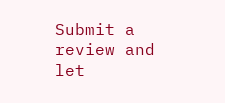Submit a review and let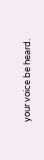your voice be heard.